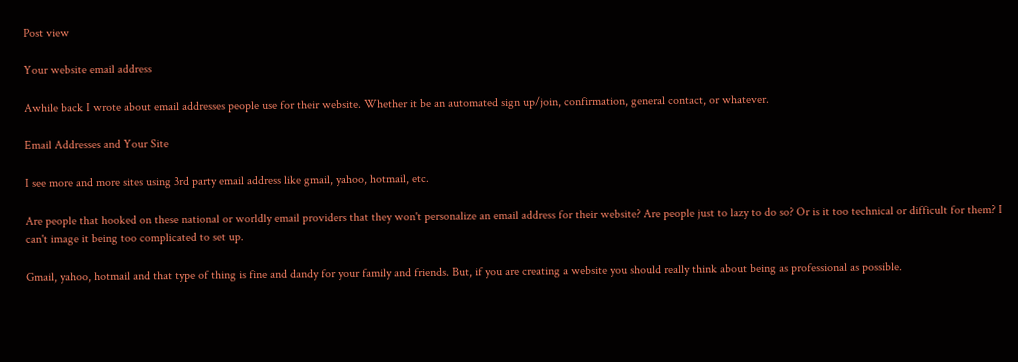Post view

Your website email address

Awhile back I wrote about email addresses people use for their website. Whether it be an automated sign up/join, confirmation, general contact, or whatever.

Email Addresses and Your Site

I see more and more sites using 3rd party email address like gmail, yahoo, hotmail, etc.

Are people that hooked on these national or worldly email providers that they won't personalize an email address for their website? Are people just to lazy to do so? Or is it too technical or difficult for them? I can't image it being too complicated to set up.

Gmail, yahoo, hotmail and that type of thing is fine and dandy for your family and friends. But, if you are creating a website you should really think about being as professional as possible.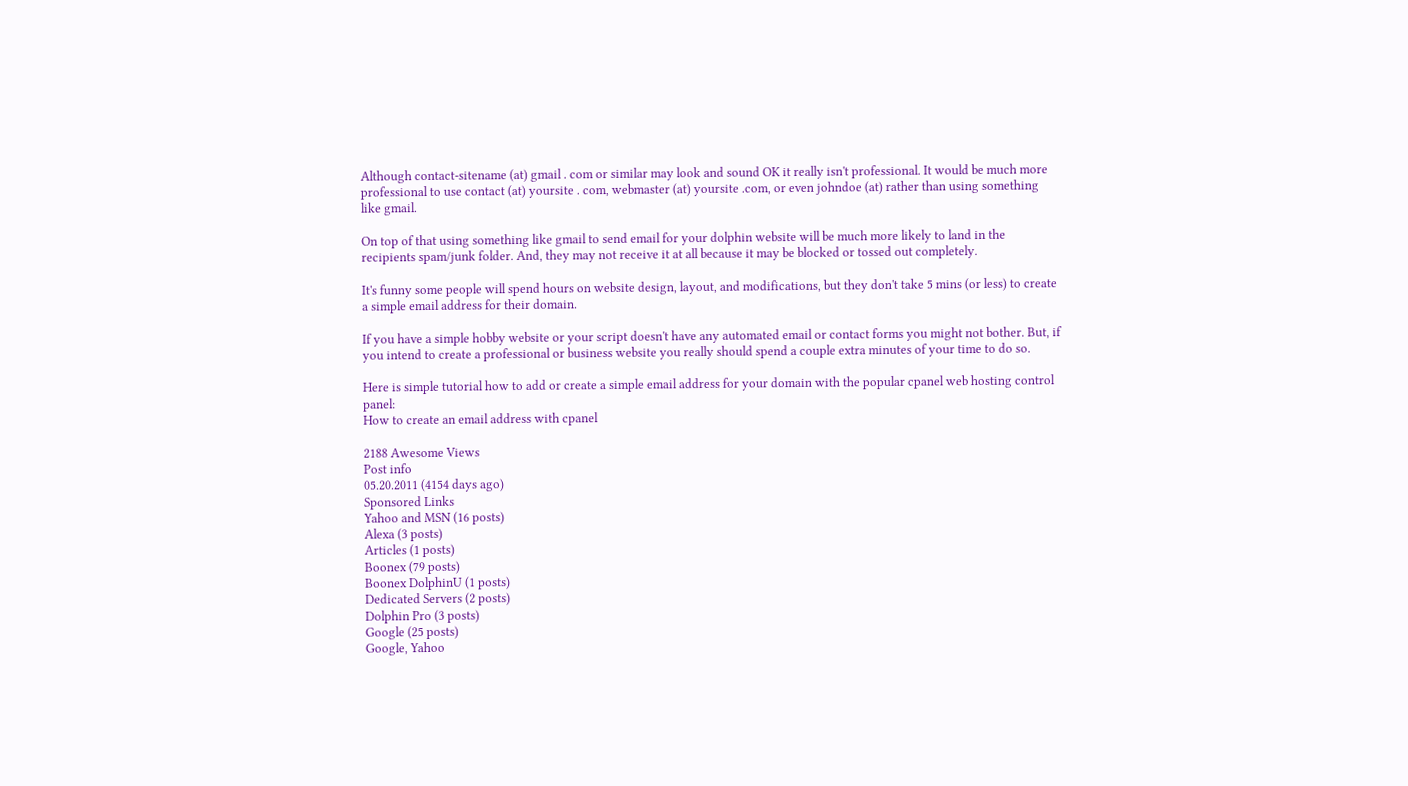Although contact-sitename (at) gmail . com or similar may look and sound OK it really isn't professional. It would be much more professional to use contact (at) yoursite . com, webmaster (at) yoursite .com, or even johndoe (at) rather than using something like gmail.

On top of that using something like gmail to send email for your dolphin website will be much more likely to land in the recipients spam/junk folder. And, they may not receive it at all because it may be blocked or tossed out completely.

It's funny some people will spend hours on website design, layout, and modifications, but they don't take 5 mins (or less) to create a simple email address for their domain.

If you have a simple hobby website or your script doesn't have any automated email or contact forms you might not bother. But, if you intend to create a professional or business website you really should spend a couple extra minutes of your time to do so.

Here is simple tutorial how to add or create a simple email address for your domain with the popular cpanel web hosting control panel:
How to create an email address with cpanel

2188 Awesome Views
Post info
05.20.2011 (4154 days ago)
Sponsored Links
Yahoo and MSN (16 posts)
Alexa (3 posts)
Articles (1 posts)
Boonex (79 posts)
Boonex DolphinU (1 posts)
Dedicated Servers (2 posts)
Dolphin Pro (3 posts)
Google (25 posts)
Google, Yahoo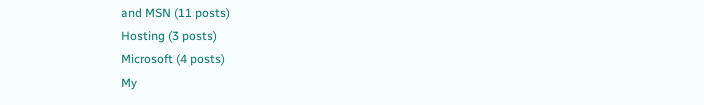and MSN (11 posts)
Hosting (3 posts)
Microsoft (4 posts)
My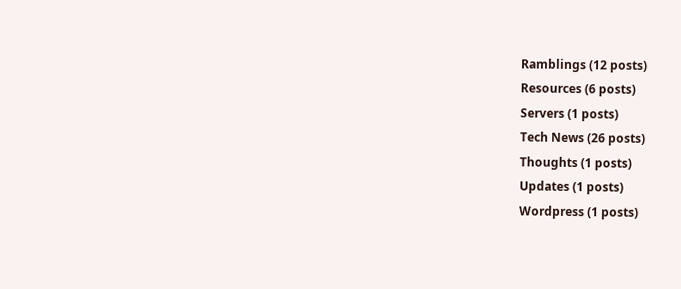Ramblings (12 posts)
Resources (6 posts)
Servers (1 posts)
Tech News (26 posts)
Thoughts (1 posts)
Updates (1 posts)
Wordpress (1 posts)